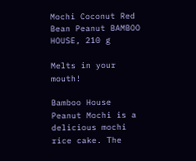Mochi Coconut Red Bean Peanut BAMBOO HOUSE, 210 g

Melts in your mouth!

Bamboo House Peanut Mochi is a delicious mochi rice cake. The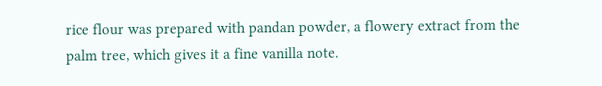rice flour was prepared with pandan powder, a flowery extract from the palm tree, which gives it a fine vanilla note.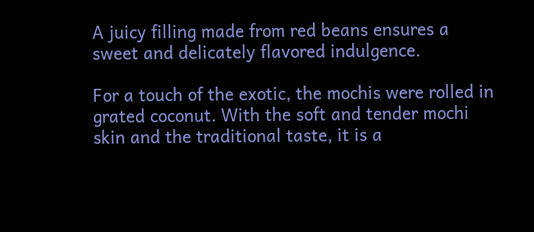A juicy filling made from red beans ensures a sweet and delicately flavored indulgence.

For a touch of the exotic, the mochis were rolled in grated coconut. With the soft and tender mochi skin and the traditional taste, it is a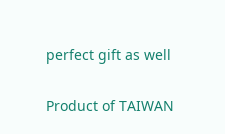perfect gift as well


Product of TAIWAN